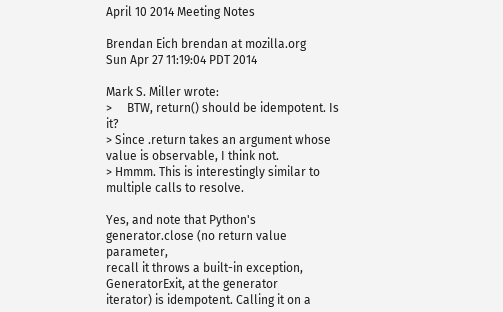April 10 2014 Meeting Notes

Brendan Eich brendan at mozilla.org
Sun Apr 27 11:19:04 PDT 2014

Mark S. Miller wrote:
>     BTW, return() should be idempotent. Is it?
> Since .return takes an argument whose value is observable, I think not.
> Hmmm. This is interestingly similar to multiple calls to resolve.

Yes, and note that Python's generator.close (no return value parameter,
recall it throws a built-in exception, GeneratorExit, at the generator
iterator) is idempotent. Calling it on a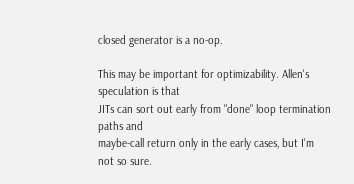closed generator is a no-op.

This may be important for optimizability. Allen's speculation is that
JITs can sort out early from "done" loop termination paths and
maybe-call return only in the early cases, but I'm not so sure.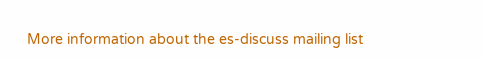More information about the es-discuss mailing list